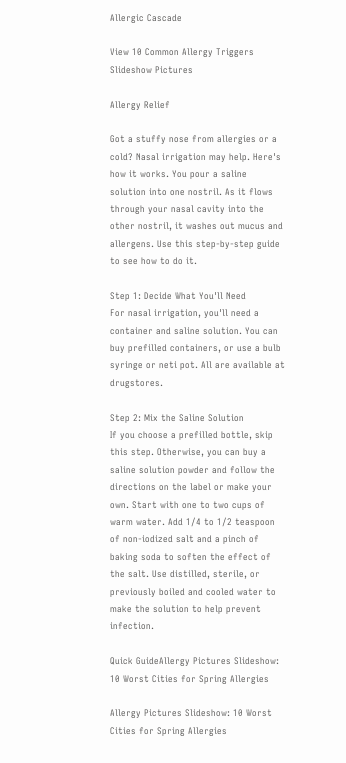Allergic Cascade

View 10 Common Allergy Triggers Slideshow Pictures

Allergy Relief

Got a stuffy nose from allergies or a cold? Nasal irrigation may help. Here's how it works. You pour a saline solution into one nostril. As it flows through your nasal cavity into the other nostril, it washes out mucus and allergens. Use this step-by-step guide to see how to do it.

Step 1: Decide What You'll Need
For nasal irrigation, you'll need a container and saline solution. You can buy prefilled containers, or use a bulb syringe or neti pot. All are available at drugstores.

Step 2: Mix the Saline Solution
If you choose a prefilled bottle, skip this step. Otherwise, you can buy a saline solution powder and follow the directions on the label or make your own. Start with one to two cups of warm water. Add 1/4 to 1/2 teaspoon of non-iodized salt and a pinch of baking soda to soften the effect of the salt. Use distilled, sterile, or previously boiled and cooled water to make the solution to help prevent infection.

Quick GuideAllergy Pictures Slideshow: 10 Worst Cities for Spring Allergies

Allergy Pictures Slideshow: 10 Worst Cities for Spring Allergies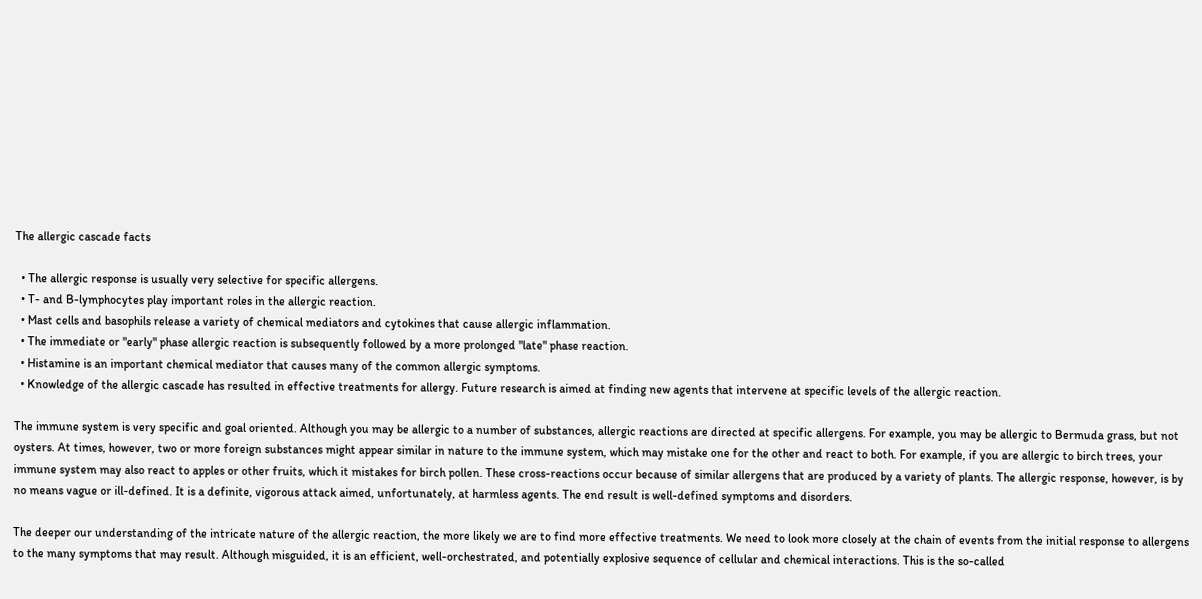The allergic cascade facts

  • The allergic response is usually very selective for specific allergens.
  • T- and B-lymphocytes play important roles in the allergic reaction.
  • Mast cells and basophils release a variety of chemical mediators and cytokines that cause allergic inflammation.
  • The immediate or "early" phase allergic reaction is subsequently followed by a more prolonged "late" phase reaction.
  • Histamine is an important chemical mediator that causes many of the common allergic symptoms.
  • Knowledge of the allergic cascade has resulted in effective treatments for allergy. Future research is aimed at finding new agents that intervene at specific levels of the allergic reaction.

The immune system is very specific and goal oriented. Although you may be allergic to a number of substances, allergic reactions are directed at specific allergens. For example, you may be allergic to Bermuda grass, but not oysters. At times, however, two or more foreign substances might appear similar in nature to the immune system, which may mistake one for the other and react to both. For example, if you are allergic to birch trees, your immune system may also react to apples or other fruits, which it mistakes for birch pollen. These cross-reactions occur because of similar allergens that are produced by a variety of plants. The allergic response, however, is by no means vague or ill-defined. It is a definite, vigorous attack aimed, unfortunately, at harmless agents. The end result is well-defined symptoms and disorders.

The deeper our understanding of the intricate nature of the allergic reaction, the more likely we are to find more effective treatments. We need to look more closely at the chain of events from the initial response to allergens to the many symptoms that may result. Although misguided, it is an efficient, well-orchestrated, and potentially explosive sequence of cellular and chemical interactions. This is the so-called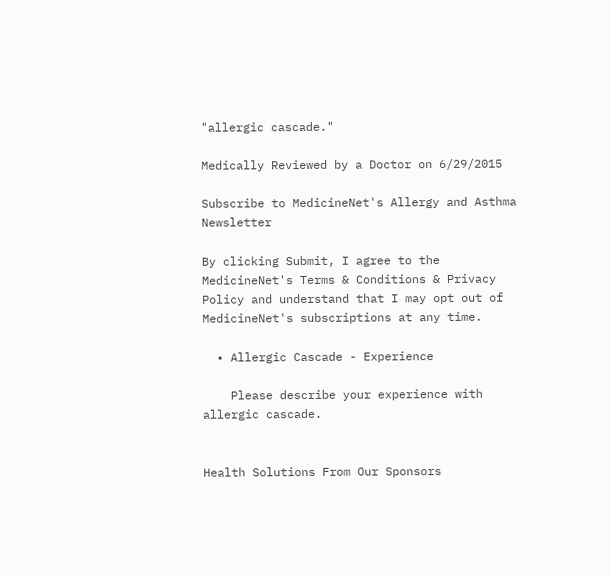"allergic cascade."

Medically Reviewed by a Doctor on 6/29/2015

Subscribe to MedicineNet's Allergy and Asthma Newsletter

By clicking Submit, I agree to the MedicineNet's Terms & Conditions & Privacy Policy and understand that I may opt out of MedicineNet's subscriptions at any time.

  • Allergic Cascade - Experience

    Please describe your experience with allergic cascade.


Health Solutions From Our Sponsors